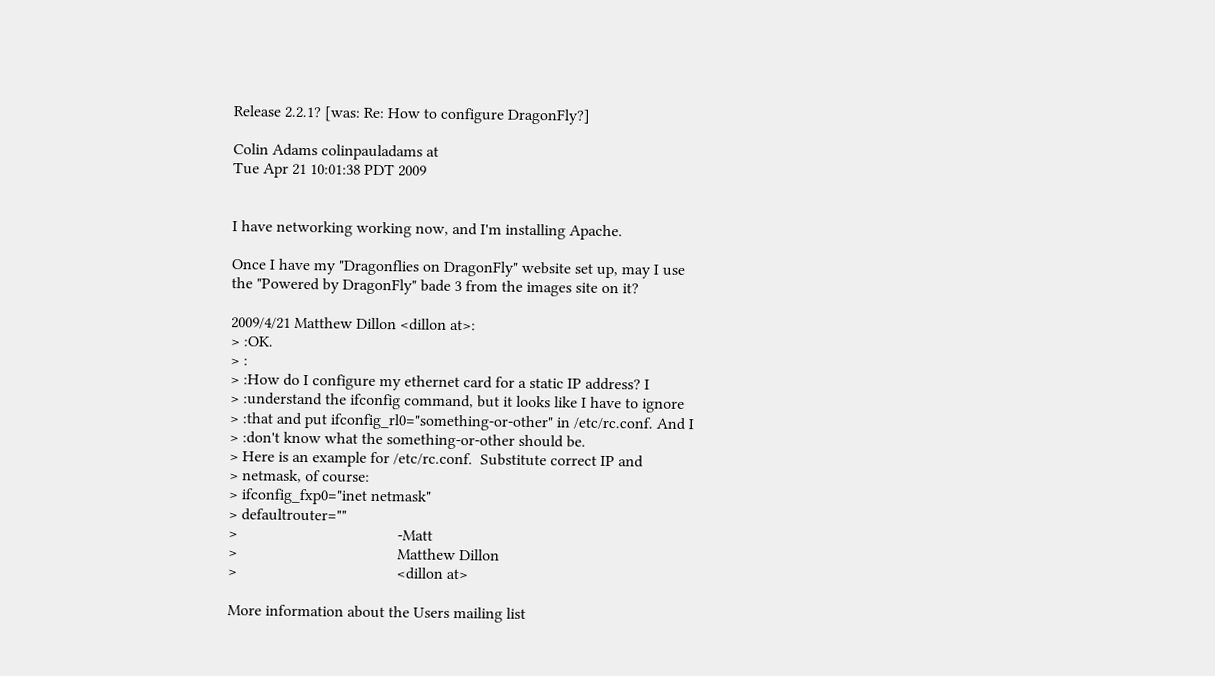Release 2.2.1? [was: Re: How to configure DragonFly?]

Colin Adams colinpauladams at
Tue Apr 21 10:01:38 PDT 2009


I have networking working now, and I'm installing Apache.

Once I have my "Dragonflies on DragonFly" website set up, may I use
the "Powered by DragonFly" bade 3 from the images site on it?

2009/4/21 Matthew Dillon <dillon at>:
> :OK.
> :
> :How do I configure my ethernet card for a static IP address? I
> :understand the ifconfig command, but it looks like I have to ignore
> :that and put ifconfig_rl0="something-or-other" in /etc/rc.conf. And I
> :don't know what the something-or-other should be.
> Here is an example for /etc/rc.conf.  Substitute correct IP and
> netmask, of course:
> ifconfig_fxp0="inet netmask"
> defaultrouter=""
>                                        -Matt
>                                        Matthew Dillon
>                                        <dillon at>

More information about the Users mailing list